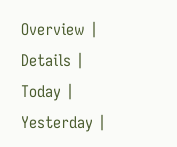Overview | Details | Today | Yesterday |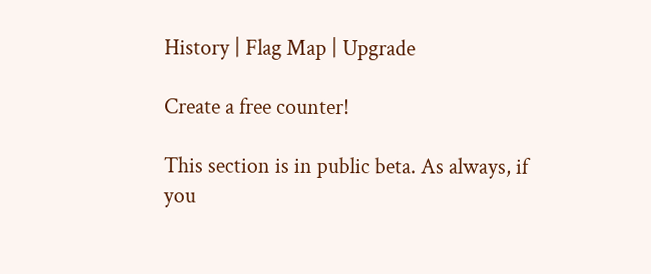History | Flag Map | Upgrade

Create a free counter!

This section is in public beta. As always, if you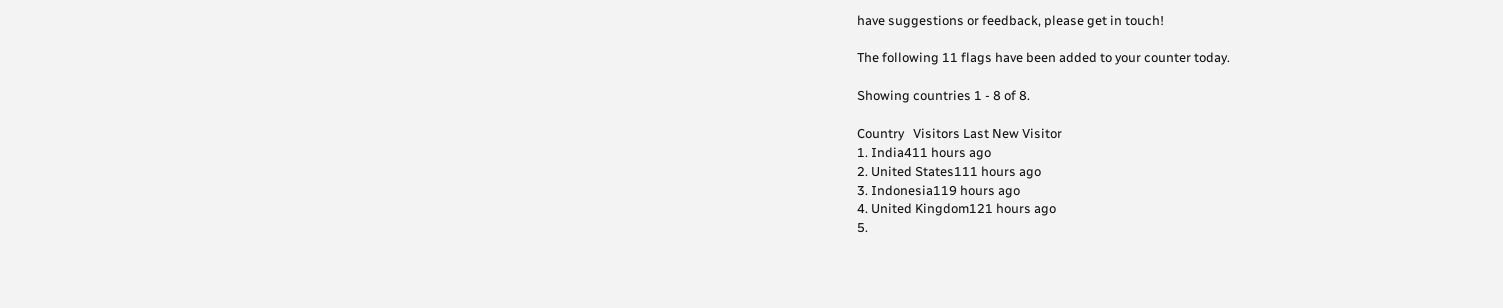have suggestions or feedback, please get in touch!

The following 11 flags have been added to your counter today.

Showing countries 1 - 8 of 8.

Country   Visitors Last New Visitor
1. India411 hours ago
2. United States111 hours ago
3. Indonesia119 hours ago
4. United Kingdom121 hours ago
5.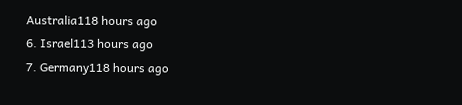Australia118 hours ago
6. Israel113 hours ago
7. Germany118 hours ago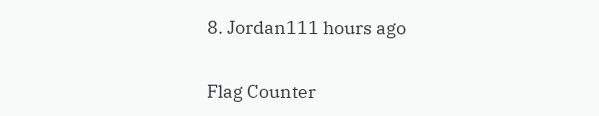8. Jordan111 hours ago


Flag Counter